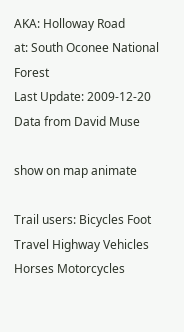AKA: Holloway Road
at: South Oconee National Forest
Last Update: 2009-12-20
Data from David Muse

show on map animate

Trail users: Bicycles Foot Travel Highway Vehicles Horses Motorcycles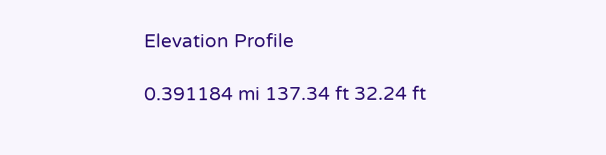Elevation Profile

0.391184 mi 137.34 ft 32.24 ft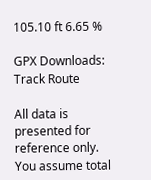105.10 ft 6.65 %

GPX Downloads: Track Route

All data is presented for reference only. You assume total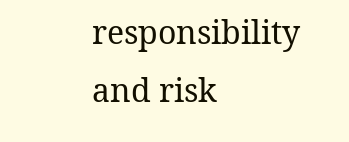responsibility and risk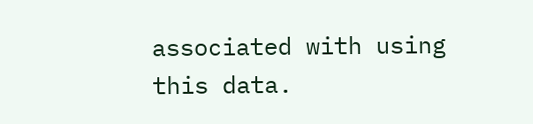associated with using this data.